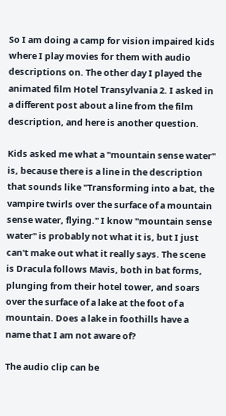So I am doing a camp for vision impaired kids where I play movies for them with audio descriptions on. The other day I played the animated film Hotel Transylvania 2. I asked in a different post about a line from the film description, and here is another question.

Kids asked me what a "mountain sense water" is, because there is a line in the description that sounds like "Transforming into a bat, the vampire twirls over the surface of a mountain sense water, flying." I know "mountain sense water" is probably not what it is, but I just can't make out what it really says. The scene is Dracula follows Mavis, both in bat forms, plunging from their hotel tower, and soars over the surface of a lake at the foot of a mountain. Does a lake in foothills have a name that I am not aware of?

The audio clip can be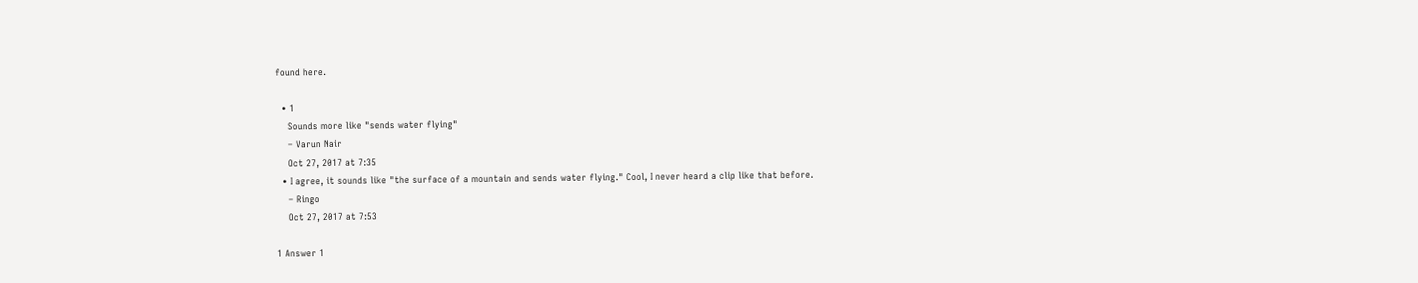found here.

  • 1
    Sounds more like "sends water flying"
    – Varun Nair
    Oct 27, 2017 at 7:35
  • I agree, it sounds like "the surface of a mountain and sends water flying." Cool, I never heard a clip like that before.
    – Ringo
    Oct 27, 2017 at 7:53

1 Answer 1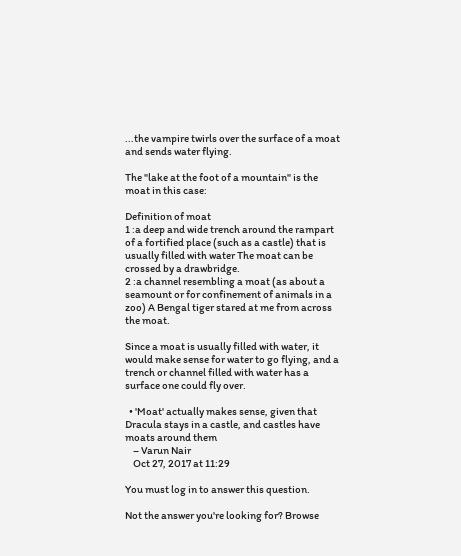...the vampire twirls over the surface of a moat and sends water flying.

The "lake at the foot of a mountain" is the moat in this case:

Definition of moat
1 :a deep and wide trench around the rampart of a fortified place (such as a castle) that is usually filled with water The moat can be crossed by a drawbridge.
2 :a channel resembling a moat (as about a seamount or for confinement of animals in a zoo) A Bengal tiger stared at me from across the moat.

Since a moat is usually filled with water, it would make sense for water to go flying, and a trench or channel filled with water has a surface one could fly over.

  • 'Moat' actually makes sense, given that Dracula stays in a castle, and castles have moats around them
    – Varun Nair
    Oct 27, 2017 at 11:29

You must log in to answer this question.

Not the answer you're looking for? Browse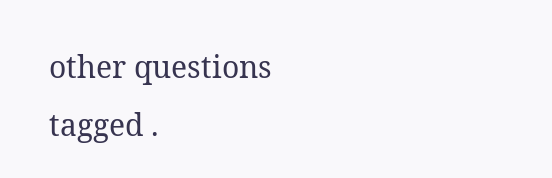other questions tagged .